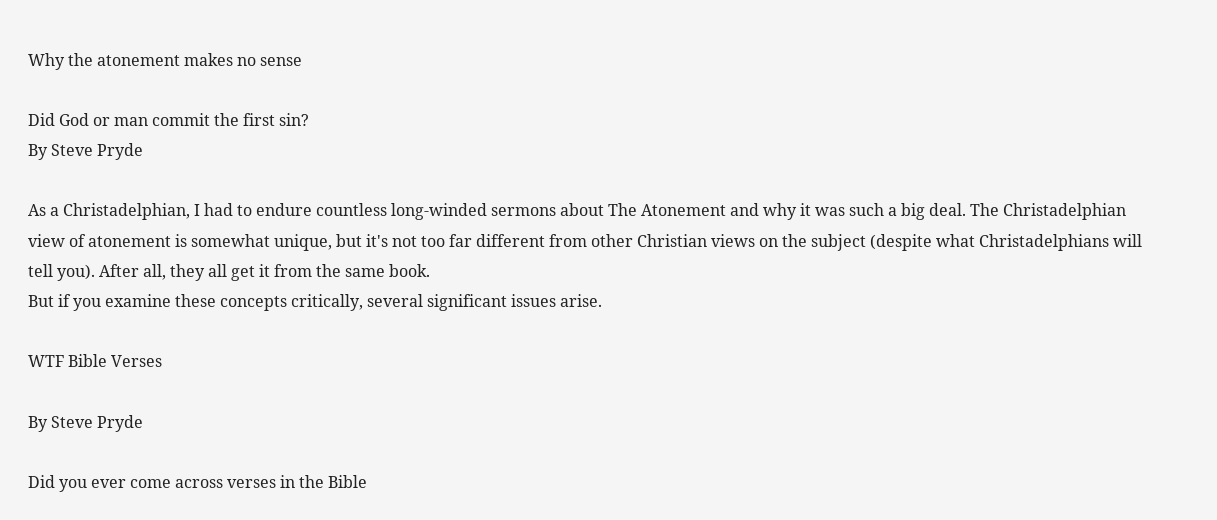Why the atonement makes no sense

Did God or man commit the first sin?
By Steve Pryde

As a Christadelphian, I had to endure countless long-winded sermons about The Atonement and why it was such a big deal. The Christadelphian view of atonement is somewhat unique, but it's not too far different from other Christian views on the subject (despite what Christadelphians will tell you). After all, they all get it from the same book.
But if you examine these concepts critically, several significant issues arise.

WTF Bible Verses

By Steve Pryde

Did you ever come across verses in the Bible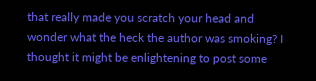that really made you scratch your head and wonder what the heck the author was smoking? I thought it might be enlightening to post some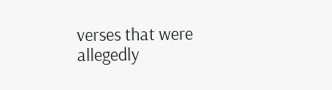verses that were allegedly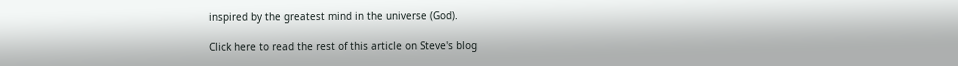inspired by the greatest mind in the universe (God).

Click here to read the rest of this article on Steve's blog